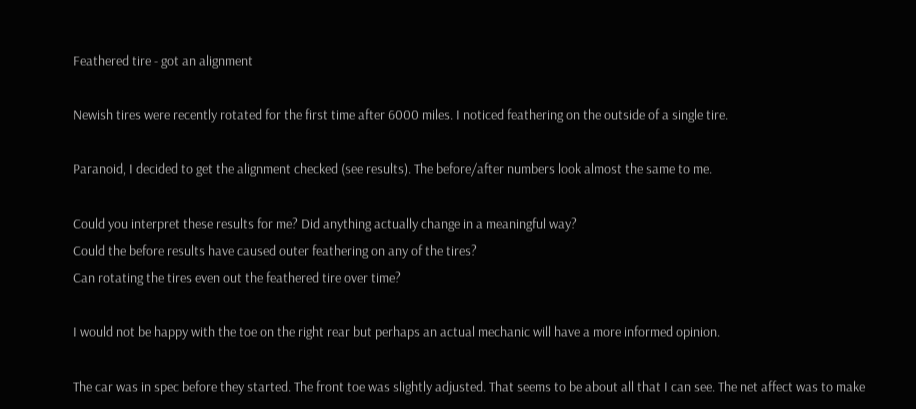Feathered tire - got an alignment

Newish tires were recently rotated for the first time after 6000 miles. I noticed feathering on the outside of a single tire.

Paranoid, I decided to get the alignment checked (see results). The before/after numbers look almost the same to me.

Could you interpret these results for me? Did anything actually change in a meaningful way?
Could the before results have caused outer feathering on any of the tires?
Can rotating the tires even out the feathered tire over time?

I would not be happy with the toe on the right rear but perhaps an actual mechanic will have a more informed opinion.

The car was in spec before they started. The front toe was slightly adjusted. That seems to be about all that I can see. The net affect was to make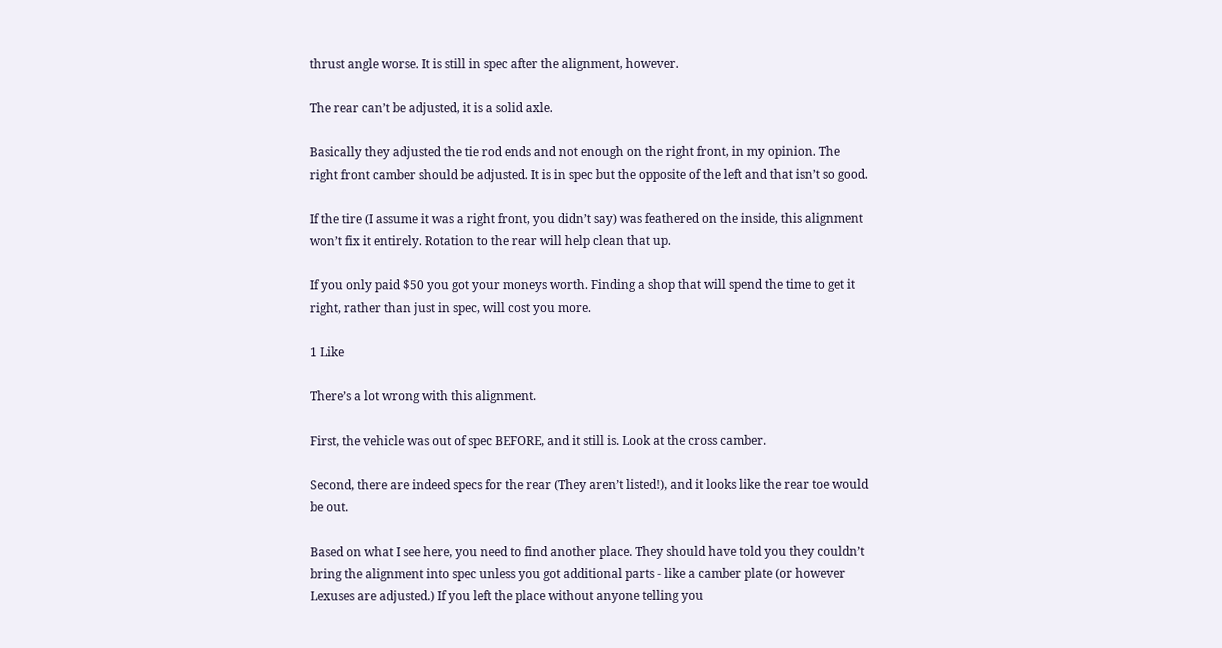thrust angle worse. It is still in spec after the alignment, however.

The rear can’t be adjusted, it is a solid axle.

Basically they adjusted the tie rod ends and not enough on the right front, in my opinion. The right front camber should be adjusted. It is in spec but the opposite of the left and that isn’t so good.

If the tire (I assume it was a right front, you didn’t say) was feathered on the inside, this alignment won’t fix it entirely. Rotation to the rear will help clean that up.

If you only paid $50 you got your moneys worth. Finding a shop that will spend the time to get it right, rather than just in spec, will cost you more.

1 Like

There’s a lot wrong with this alignment.

First, the vehicle was out of spec BEFORE, and it still is. Look at the cross camber.

Second, there are indeed specs for the rear (They aren’t listed!), and it looks like the rear toe would be out.

Based on what I see here, you need to find another place. They should have told you they couldn’t bring the alignment into spec unless you got additional parts - like a camber plate (or however Lexuses are adjusted.) If you left the place without anyone telling you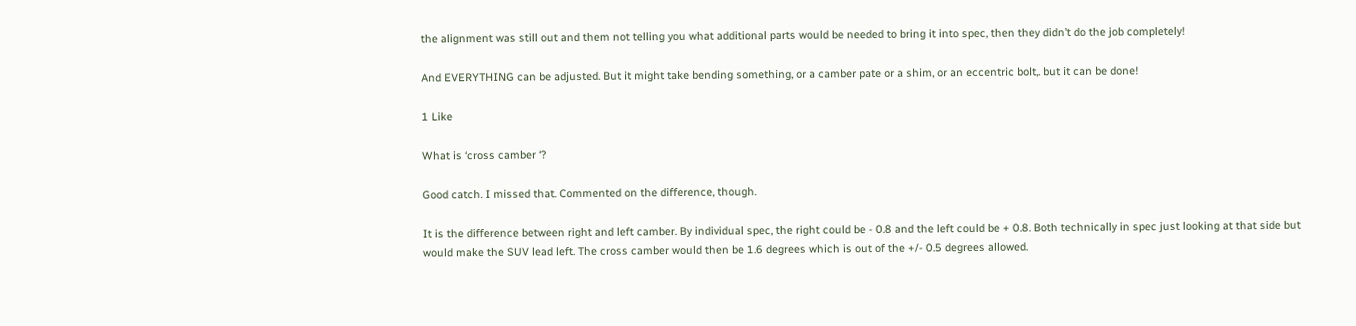the alignment was still out and them not telling you what additional parts would be needed to bring it into spec, then they didn’t do the job completely!

And EVERYTHING can be adjusted. But it might take bending something, or a camber pate or a shim, or an eccentric bolt,. but it can be done!

1 Like

What is ‘cross camber ‘?

Good catch. I missed that. Commented on the difference, though.

It is the difference between right and left camber. By individual spec, the right could be - 0.8 and the left could be + 0.8. Both technically in spec just looking at that side but would make the SUV lead left. The cross camber would then be 1.6 degrees which is out of the +/- 0.5 degrees allowed.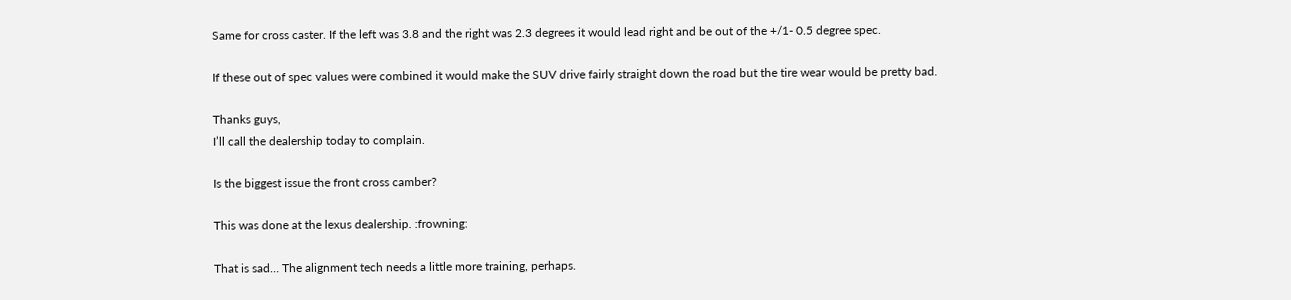Same for cross caster. If the left was 3.8 and the right was 2.3 degrees it would lead right and be out of the +/1- 0.5 degree spec.

If these out of spec values were combined it would make the SUV drive fairly straight down the road but the tire wear would be pretty bad.

Thanks guys,
I’ll call the dealership today to complain.

Is the biggest issue the front cross camber?

This was done at the lexus dealership. :frowning:

That is sad… The alignment tech needs a little more training, perhaps.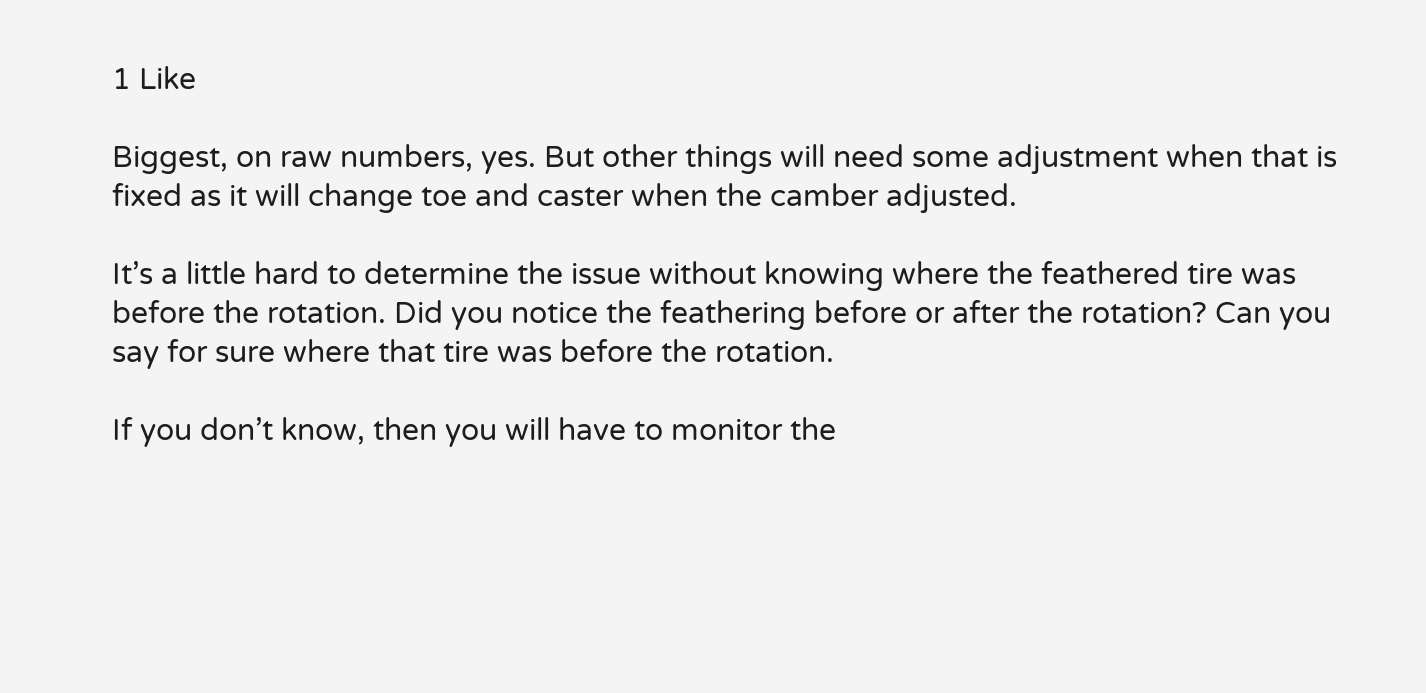1 Like

Biggest, on raw numbers, yes. But other things will need some adjustment when that is fixed as it will change toe and caster when the camber adjusted.

It’s a little hard to determine the issue without knowing where the feathered tire was before the rotation. Did you notice the feathering before or after the rotation? Can you say for sure where that tire was before the rotation.

If you don’t know, then you will have to monitor the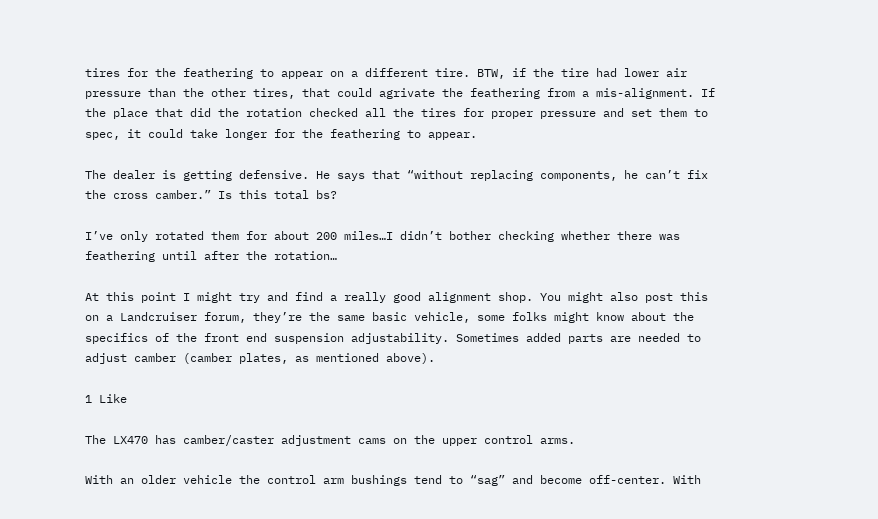tires for the feathering to appear on a different tire. BTW, if the tire had lower air pressure than the other tires, that could agrivate the feathering from a mis-alignment. If the place that did the rotation checked all the tires for proper pressure and set them to spec, it could take longer for the feathering to appear.

The dealer is getting defensive. He says that “without replacing components, he can’t fix the cross camber.” Is this total bs?

I’ve only rotated them for about 200 miles…I didn’t bother checking whether there was feathering until after the rotation…

At this point I might try and find a really good alignment shop. You might also post this on a Landcruiser forum, they’re the same basic vehicle, some folks might know about the specifics of the front end suspension adjustability. Sometimes added parts are needed to adjust camber (camber plates, as mentioned above).

1 Like

The LX470 has camber/caster adjustment cams on the upper control arms.

With an older vehicle the control arm bushings tend to “sag” and become off-center. With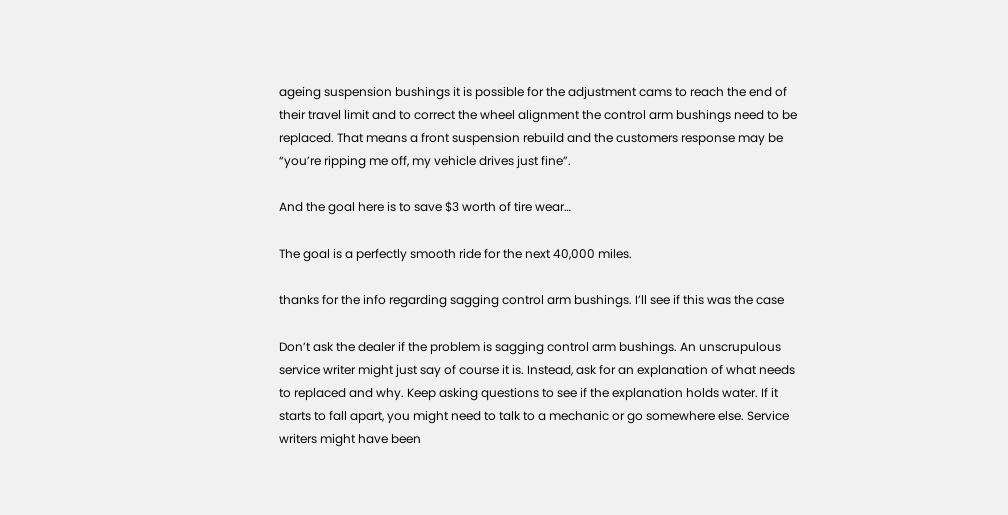ageing suspension bushings it is possible for the adjustment cams to reach the end of their travel limit and to correct the wheel alignment the control arm bushings need to be replaced. That means a front suspension rebuild and the customers response may be “you’re ripping me off, my vehicle drives just fine”.

And the goal here is to save $3 worth of tire wear…

The goal is a perfectly smooth ride for the next 40,000 miles.

thanks for the info regarding sagging control arm bushings. I’ll see if this was the case

Don’t ask the dealer if the problem is sagging control arm bushings. An unscrupulous service writer might just say of course it is. Instead, ask for an explanation of what needs to replaced and why. Keep asking questions to see if the explanation holds water. If it starts to fall apart, you might need to talk to a mechanic or go somewhere else. Service writers might have been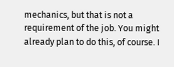mechanics, but that is not a requirement of the job. You might already plan to do this, of course. I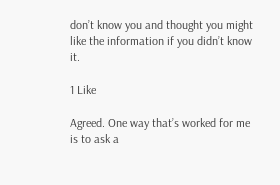don’t know you and thought you might like the information if you didn’t know it.

1 Like

Agreed. One way that’s worked for me is to ask a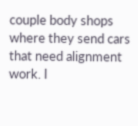couple body shops where they send cars that need alignment work. I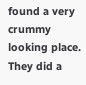found a very crummy looking place. They did a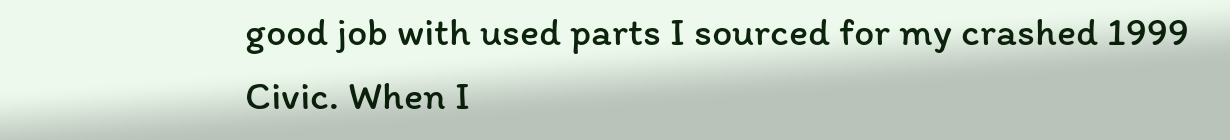good job with used parts I sourced for my crashed 1999 Civic. When I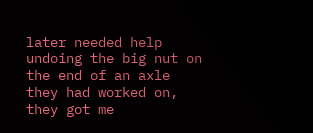later needed help undoing the big nut on the end of an axle they had worked on, they got me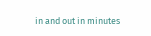in and out in minutes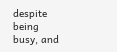despite being busy, and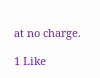at no charge.

1 Like